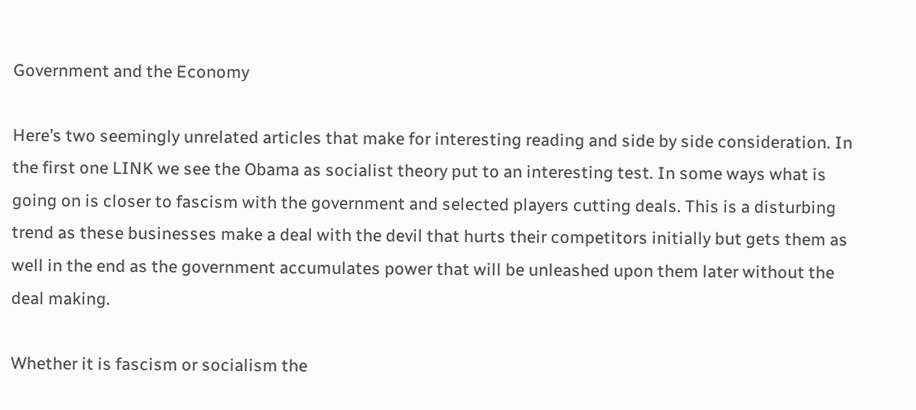Government and the Economy

Here’s two seemingly unrelated articles that make for interesting reading and side by side consideration. In the first one LINK we see the Obama as socialist theory put to an interesting test. In some ways what is going on is closer to fascism with the government and selected players cutting deals. This is a disturbing trend as these businesses make a deal with the devil that hurts their competitors initially but gets them as well in the end as the government accumulates power that will be unleashed upon them later without the deal making.

Whether it is fascism or socialism the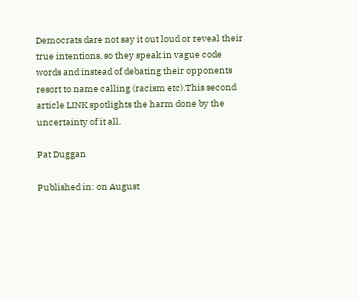Democrats dare not say it out loud or reveal their true intentions, so they speak in vague code words and instead of debating their opponents resort to name calling (racism etc).This second article LINK spotlights the harm done by the uncertainty of it all.

Pat Duggan

Published in: on August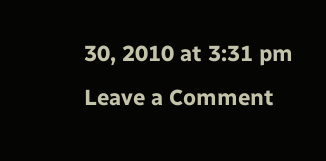30, 2010 at 3:31 pm  Leave a Comment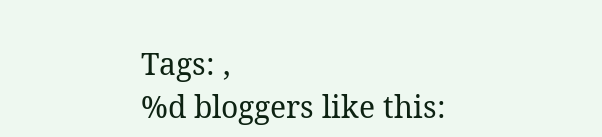Tags: ,
%d bloggers like this: